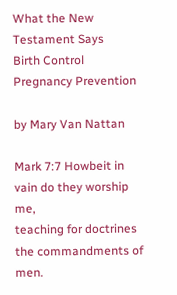What the New Testament Says
Birth Control
Pregnancy Prevention

by Mary Van Nattan

Mark 7:7 Howbeit in vain do they worship me,
teaching for doctrines the commandments of men.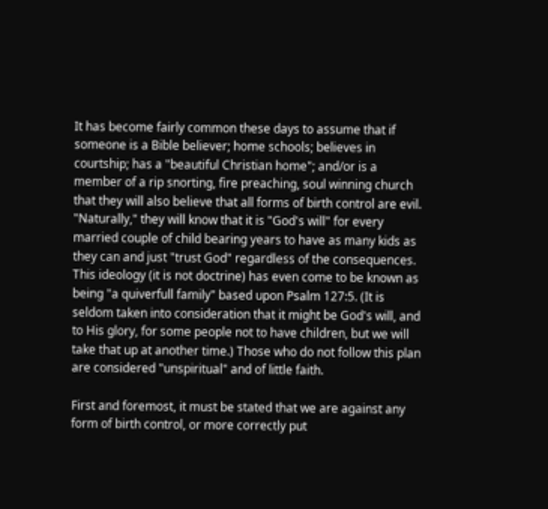It has become fairly common these days to assume that if someone is a Bible believer; home schools; believes in courtship; has a "beautiful Christian home"; and/or is a member of a rip snorting, fire preaching, soul winning church that they will also believe that all forms of birth control are evil. "Naturally," they will know that it is "God's will" for every married couple of child bearing years to have as many kids as they can and just "trust God" regardless of the consequences. This ideology (it is not doctrine) has even come to be known as being "a quiverfull family" based upon Psalm 127:5. (It is seldom taken into consideration that it might be God's will, and to His glory, for some people not to have children, but we will take that up at another time.) Those who do not follow this plan are considered "unspiritual" and of little faith.

First and foremost, it must be stated that we are against any form of birth control, or more correctly put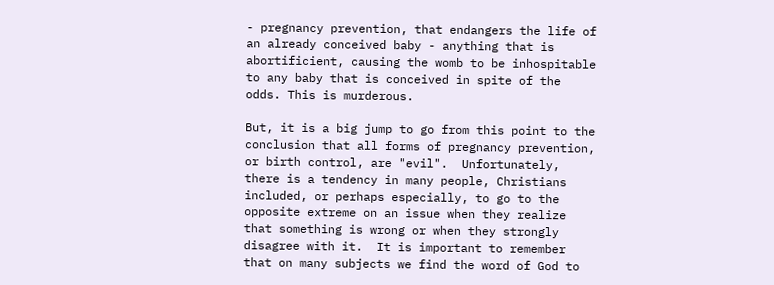- pregnancy prevention, that endangers the life of an already conceived baby - anything that is abortificient, causing the womb to be inhospitable to any baby that is conceived in spite of the odds. This is murderous.

But, it is a big jump to go from this point to the conclusion that all forms of pregnancy prevention, or birth control, are "evil".  Unfortunately, there is a tendency in many people, Christians included, or perhaps especially, to go to the opposite extreme on an issue when they realize that something is wrong or when they strongly disagree with it.  It is important to remember that on many subjects we find the word of God to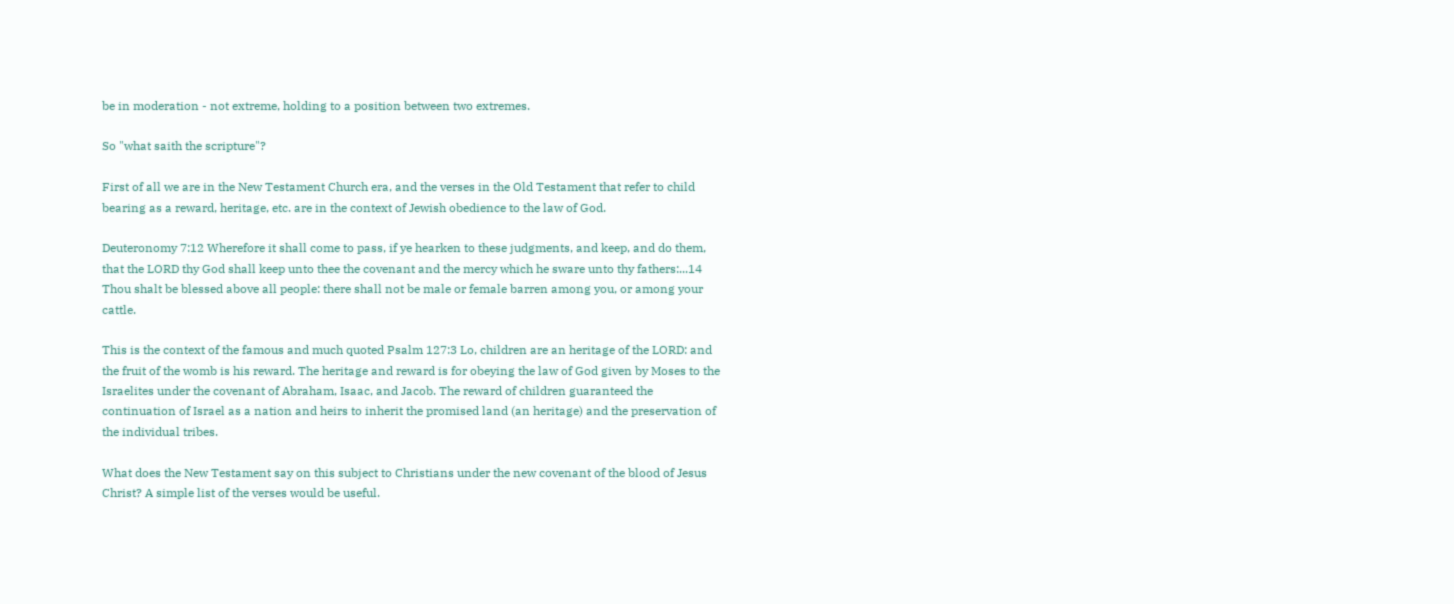be in moderation - not extreme, holding to a position between two extremes.

So "what saith the scripture"?

First of all we are in the New Testament Church era, and the verses in the Old Testament that refer to child bearing as a reward, heritage, etc. are in the context of Jewish obedience to the law of God.

Deuteronomy 7:12 Wherefore it shall come to pass, if ye hearken to these judgments, and keep, and do them, that the LORD thy God shall keep unto thee the covenant and the mercy which he sware unto thy fathers:...14 Thou shalt be blessed above all people: there shall not be male or female barren among you, or among your cattle.

This is the context of the famous and much quoted Psalm 127:3 Lo, children are an heritage of the LORD: and the fruit of the womb is his reward. The heritage and reward is for obeying the law of God given by Moses to the Israelites under the covenant of Abraham, Isaac, and Jacob. The reward of children guaranteed the continuation of Israel as a nation and heirs to inherit the promised land (an heritage) and the preservation of the individual tribes.

What does the New Testament say on this subject to Christians under the new covenant of the blood of Jesus Christ? A simple list of the verses would be useful.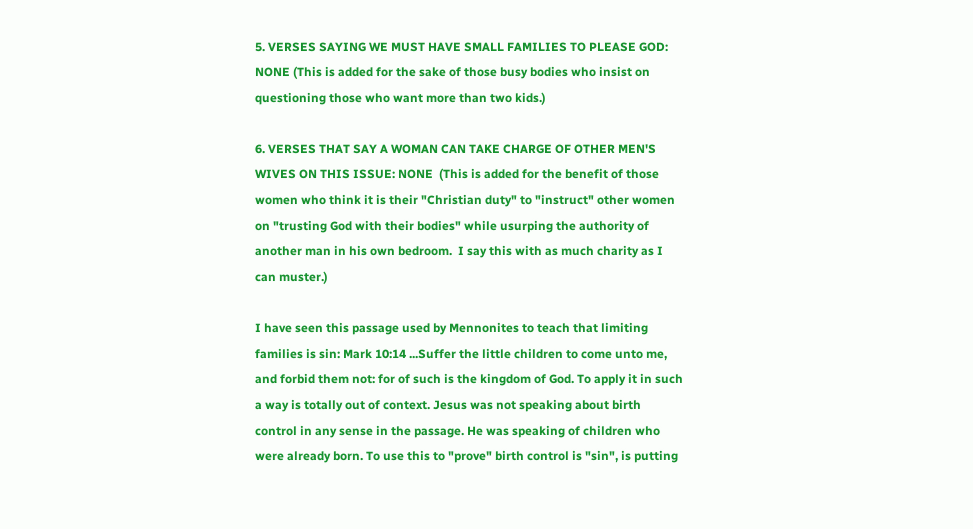5. VERSES SAYING WE MUST HAVE SMALL FAMILIES TO PLEASE GOD: NONE (This is added for the sake of those busy bodies who insist on questioning those who want more than two kids.)

6. VERSES THAT SAY A WOMAN CAN TAKE CHARGE OF OTHER MEN'S WIVES ON THIS ISSUE: NONE  (This is added for the benefit of those women who think it is their "Christian duty" to "instruct" other women on "trusting God with their bodies" while usurping the authority of another man in his own bedroom.  I say this with as much charity as I can muster.)

I have seen this passage used by Mennonites to teach that limiting families is sin: Mark 10:14 ...Suffer the little children to come unto me, and forbid them not: for of such is the kingdom of God. To apply it in such a way is totally out of context. Jesus was not speaking about birth control in any sense in the passage. He was speaking of children who were already born. To use this to "prove" birth control is "sin", is putting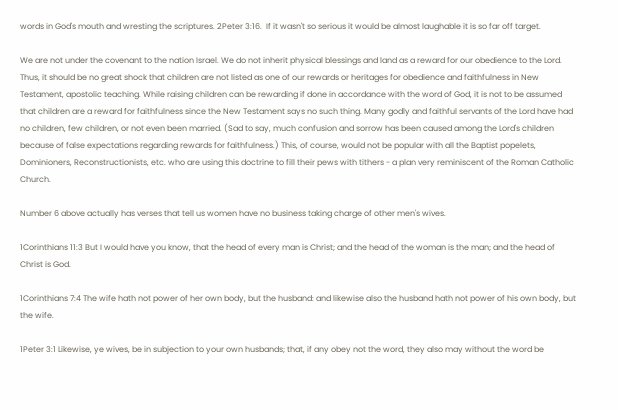words in God's mouth and wresting the scriptures. 2Peter 3:16.  If it wasn't so serious it would be almost laughable it is so far off target.

We are not under the covenant to the nation Israel. We do not inherit physical blessings and land as a reward for our obedience to the Lord. Thus, it should be no great shock that children are not listed as one of our rewards or heritages for obedience and faithfulness in New Testament, apostolic teaching. While raising children can be rewarding if done in accordance with the word of God, it is not to be assumed that children are a reward for faithfulness since the New Testament says no such thing. Many godly and faithful servants of the Lord have had no children, few children, or not even been married. (Sad to say, much confusion and sorrow has been caused among the Lord's children because of false expectations regarding rewards for faithfulness.) This, of course, would not be popular with all the Baptist popelets, Dominioners, Reconstructionists, etc. who are using this doctrine to fill their pews with tithers - a plan very reminiscent of the Roman Catholic Church.

Number 6 above actually has verses that tell us women have no business taking charge of other men's wives.

1Corinthians 11:3 But I would have you know, that the head of every man is Christ; and the head of the woman is the man; and the head of Christ is God.

1Corinthians 7:4 The wife hath not power of her own body, but the husband: and likewise also the husband hath not power of his own body, but the wife.

1Peter 3:1 Likewise, ye wives, be in subjection to your own husbands; that, if any obey not the word, they also may without the word be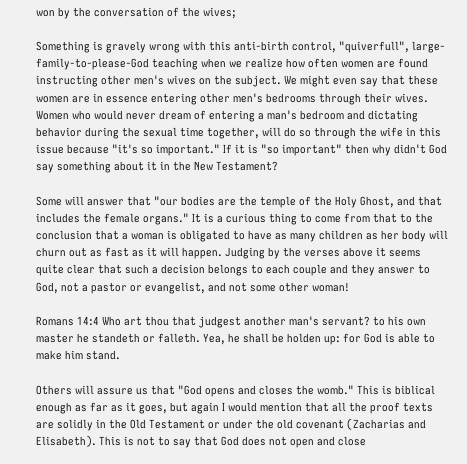won by the conversation of the wives;

Something is gravely wrong with this anti-birth control, "quiverfull", large-family-to-please-God teaching when we realize how often women are found instructing other men's wives on the subject. We might even say that these women are in essence entering other men's bedrooms through their wives. Women who would never dream of entering a man's bedroom and dictating behavior during the sexual time together, will do so through the wife in this issue because "it's so important." If it is "so important" then why didn't God say something about it in the New Testament?

Some will answer that "our bodies are the temple of the Holy Ghost, and that includes the female organs." It is a curious thing to come from that to the conclusion that a woman is obligated to have as many children as her body will churn out as fast as it will happen. Judging by the verses above it seems quite clear that such a decision belongs to each couple and they answer to God, not a pastor or evangelist, and not some other woman!

Romans 14:4 Who art thou that judgest another man's servant? to his own master he standeth or falleth. Yea, he shall be holden up: for God is able to make him stand.

Others will assure us that "God opens and closes the womb." This is biblical enough as far as it goes, but again I would mention that all the proof texts are solidly in the Old Testament or under the old covenant (Zacharias and Elisabeth). This is not to say that God does not open and close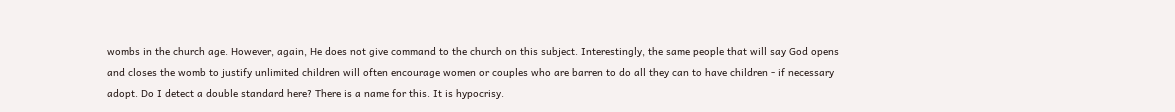wombs in the church age. However, again, He does not give command to the church on this subject. Interestingly, the same people that will say God opens and closes the womb to justify unlimited children will often encourage women or couples who are barren to do all they can to have children - if necessary adopt. Do I detect a double standard here? There is a name for this. It is hypocrisy.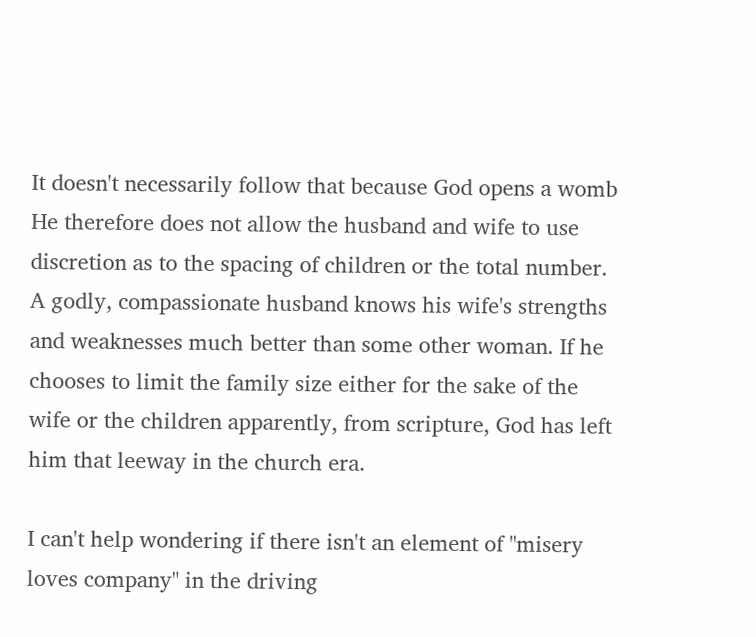It doesn't necessarily follow that because God opens a womb He therefore does not allow the husband and wife to use discretion as to the spacing of children or the total number. A godly, compassionate husband knows his wife's strengths and weaknesses much better than some other woman. If he chooses to limit the family size either for the sake of the wife or the children apparently, from scripture, God has left him that leeway in the church era.

I can't help wondering if there isn't an element of "misery loves company" in the driving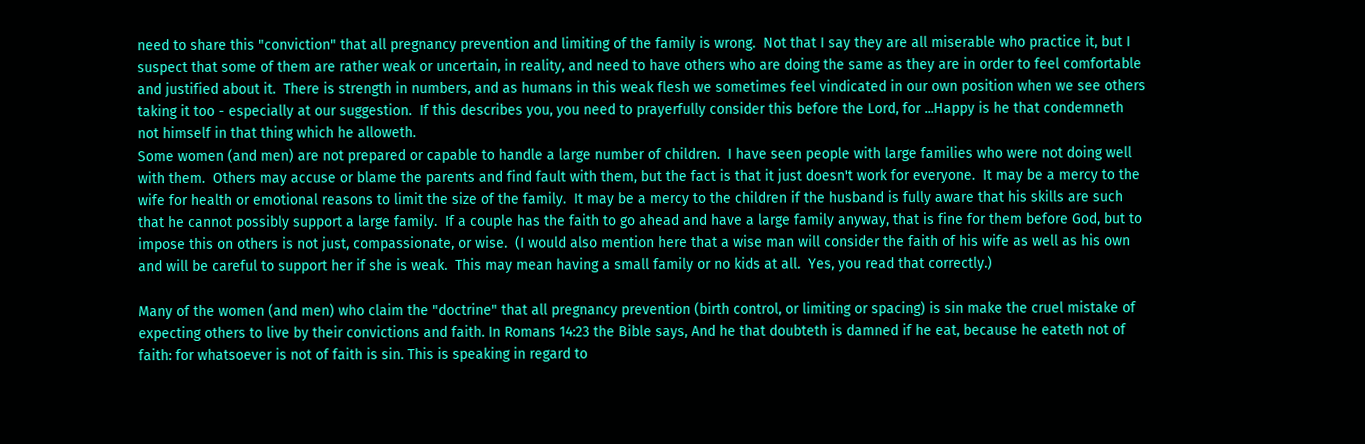need to share this "conviction" that all pregnancy prevention and limiting of the family is wrong.  Not that I say they are all miserable who practice it, but I suspect that some of them are rather weak or uncertain, in reality, and need to have others who are doing the same as they are in order to feel comfortable and justified about it.  There is strength in numbers, and as humans in this weak flesh we sometimes feel vindicated in our own position when we see others taking it too - especially at our suggestion.  If this describes you, you need to prayerfully consider this before the Lord, for ...Happy is he that condemneth not himself in that thing which he alloweth.
Some women (and men) are not prepared or capable to handle a large number of children.  I have seen people with large families who were not doing well with them.  Others may accuse or blame the parents and find fault with them, but the fact is that it just doesn't work for everyone.  It may be a mercy to the wife for health or emotional reasons to limit the size of the family.  It may be a mercy to the children if the husband is fully aware that his skills are such that he cannot possibly support a large family.  If a couple has the faith to go ahead and have a large family anyway, that is fine for them before God, but to impose this on others is not just, compassionate, or wise.  (I would also mention here that a wise man will consider the faith of his wife as well as his own and will be careful to support her if she is weak.  This may mean having a small family or no kids at all.  Yes, you read that correctly.)

Many of the women (and men) who claim the "doctrine" that all pregnancy prevention (birth control, or limiting or spacing) is sin make the cruel mistake of expecting others to live by their convictions and faith. In Romans 14:23 the Bible says, And he that doubteth is damned if he eat, because he eateth not of faith: for whatsoever is not of faith is sin. This is speaking in regard to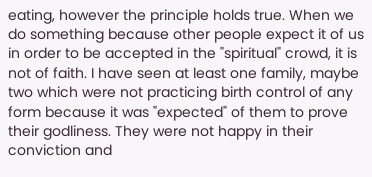eating, however the principle holds true. When we do something because other people expect it of us in order to be accepted in the "spiritual" crowd, it is not of faith. I have seen at least one family, maybe two which were not practicing birth control of any form because it was "expected" of them to prove their godliness. They were not happy in their conviction and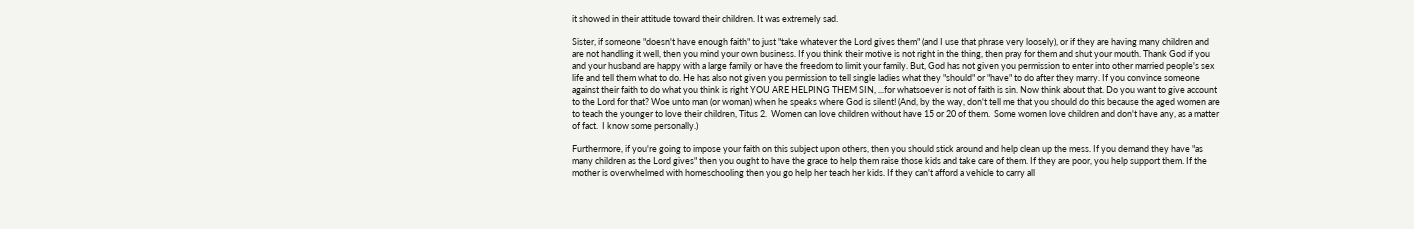it showed in their attitude toward their children. It was extremely sad.

Sister, if someone "doesn't have enough faith" to just "take whatever the Lord gives them" (and I use that phrase very loosely), or if they are having many children and are not handling it well, then you mind your own business. If you think their motive is not right in the thing, then pray for them and shut your mouth. Thank God if you and your husband are happy with a large family or have the freedom to limit your family. But, God has not given you permission to enter into other married people's sex life and tell them what to do. He has also not given you permission to tell single ladies what they "should" or "have" to do after they marry. If you convince someone against their faith to do what you think is right YOU ARE HELPING THEM SIN, ...for whatsoever is not of faith is sin. Now think about that. Do you want to give account to the Lord for that? Woe unto man (or woman) when he speaks where God is silent! (And, by the way, don't tell me that you should do this because the aged women are to teach the younger to love their children, Titus 2.  Women can love children without have 15 or 20 of them.  Some women love children and don't have any, as a matter of fact.  I know some personally.)

Furthermore, if you're going to impose your faith on this subject upon others, then you should stick around and help clean up the mess. If you demand they have "as many children as the Lord gives" then you ought to have the grace to help them raise those kids and take care of them. If they are poor, you help support them. If the mother is overwhelmed with homeschooling then you go help her teach her kids. If they can't afford a vehicle to carry all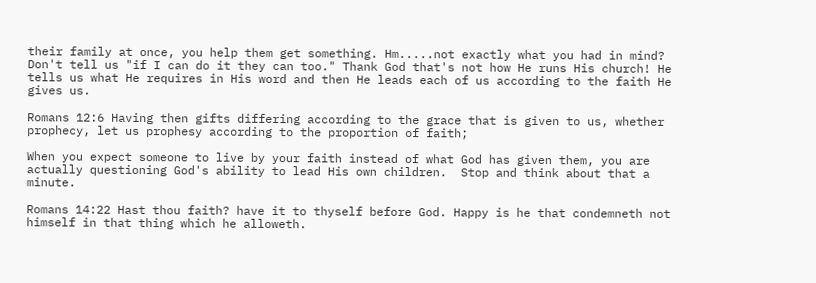their family at once, you help them get something. Hm.....not exactly what you had in mind? Don't tell us "if I can do it they can too." Thank God that's not how He runs His church! He tells us what He requires in His word and then He leads each of us according to the faith He gives us.

Romans 12:6 Having then gifts differing according to the grace that is given to us, whether prophecy, let us prophesy according to the proportion of faith;

When you expect someone to live by your faith instead of what God has given them, you are actually questioning God's ability to lead His own children.  Stop and think about that a minute.

Romans 14:22 Hast thou faith? have it to thyself before God. Happy is he that condemneth not himself in that thing which he alloweth.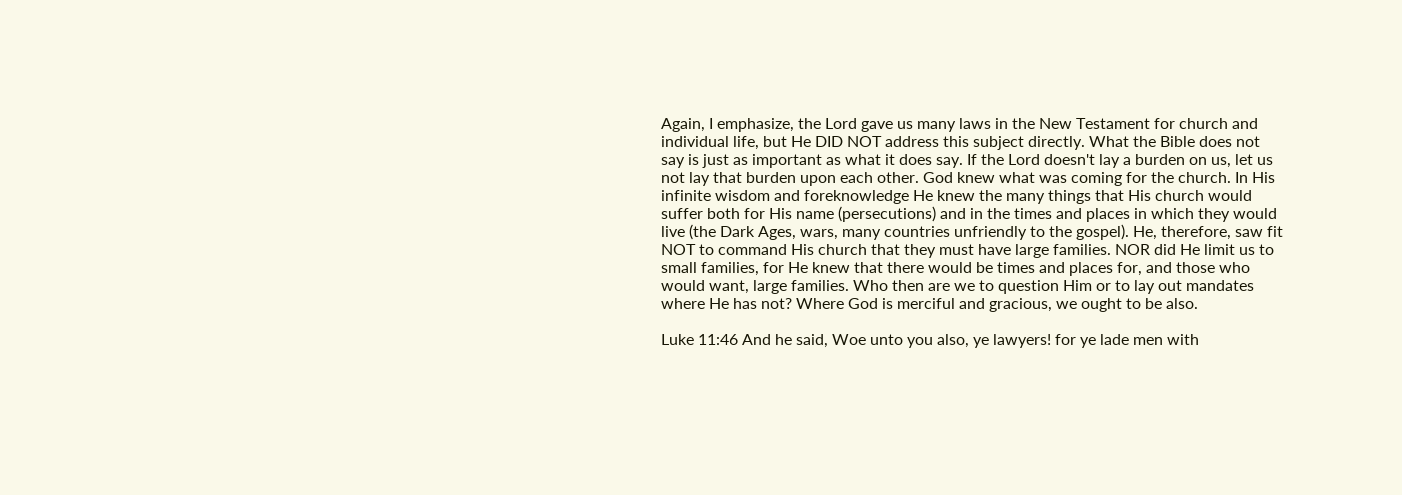Again, I emphasize, the Lord gave us many laws in the New Testament for church and individual life, but He DID NOT address this subject directly. What the Bible does not say is just as important as what it does say. If the Lord doesn't lay a burden on us, let us not lay that burden upon each other. God knew what was coming for the church. In His infinite wisdom and foreknowledge He knew the many things that His church would suffer both for His name (persecutions) and in the times and places in which they would live (the Dark Ages, wars, many countries unfriendly to the gospel). He, therefore, saw fit NOT to command His church that they must have large families. NOR did He limit us to small families, for He knew that there would be times and places for, and those who would want, large families. Who then are we to question Him or to lay out mandates where He has not? Where God is merciful and gracious, we ought to be also.

Luke 11:46 And he said, Woe unto you also, ye lawyers! for ye lade men with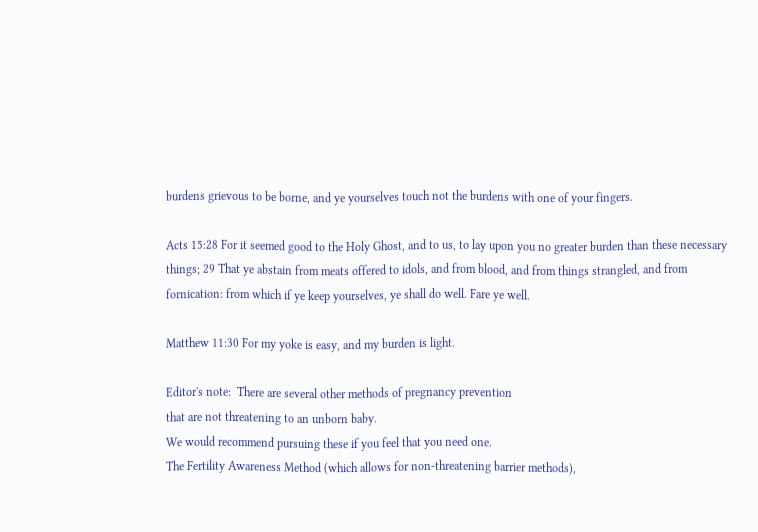burdens grievous to be borne, and ye yourselves touch not the burdens with one of your fingers.

Acts 15:28 For it seemed good to the Holy Ghost, and to us, to lay upon you no greater burden than these necessary things; 29 That ye abstain from meats offered to idols, and from blood, and from things strangled, and from fornication: from which if ye keep yourselves, ye shall do well. Fare ye well.

Matthew 11:30 For my yoke is easy, and my burden is light.

Editor's note:  There are several other methods of pregnancy prevention
that are not threatening to an unborn baby.
We would recommend pursuing these if you feel that you need one.
The Fertility Awareness Method (which allows for non-threatening barrier methods),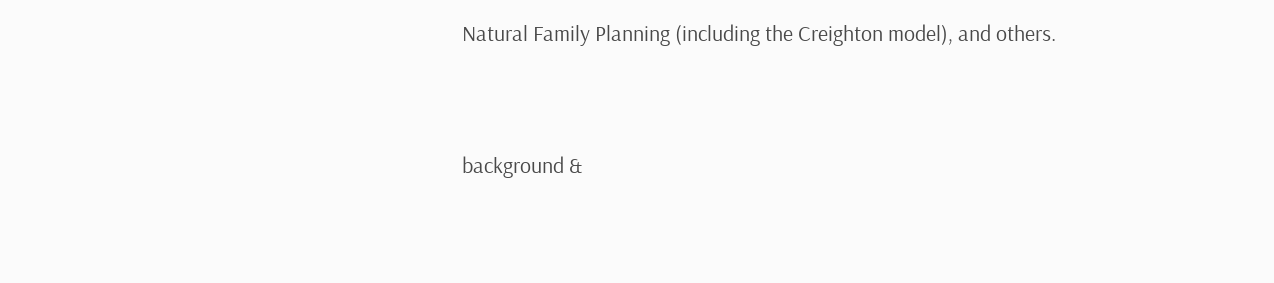Natural Family Planning (including the Creighton model), and others.


background &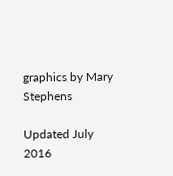graphics by Mary Stephens

Updated July 2016